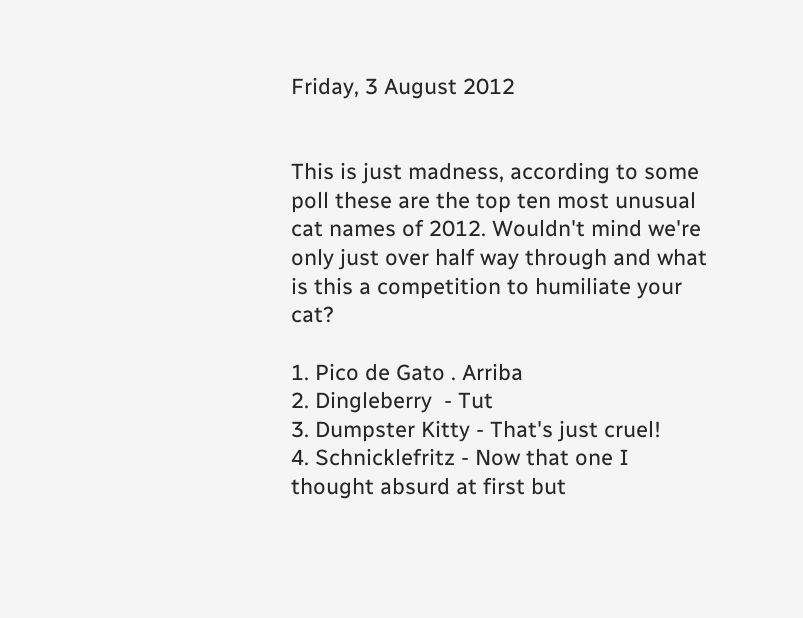Friday, 3 August 2012


This is just madness, according to some poll these are the top ten most unusual cat names of 2012. Wouldn't mind we're only just over half way through and what is this a competition to humiliate your cat?

1. Pico de Gato . Arriba
2. Dingleberry  - Tut
3. Dumpster Kitty - That's just cruel!
4. Schnicklefritz - Now that one I thought absurd at first but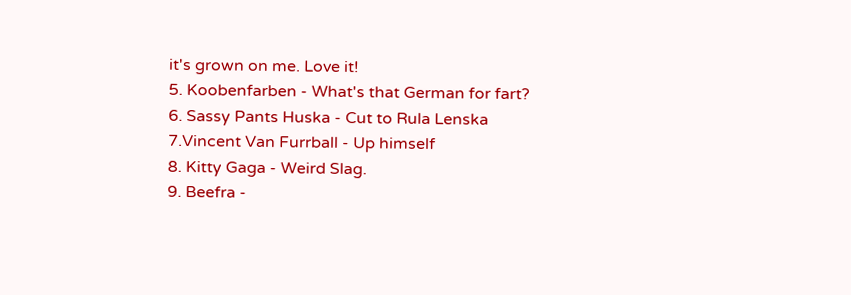it's grown on me. Love it!
5. Koobenfarben - What's that German for fart?
6. Sassy Pants Huska - Cut to Rula Lenska
7.Vincent Van Furrball - Up himself
8. Kitty Gaga - Weird Slag.
9. Beefra -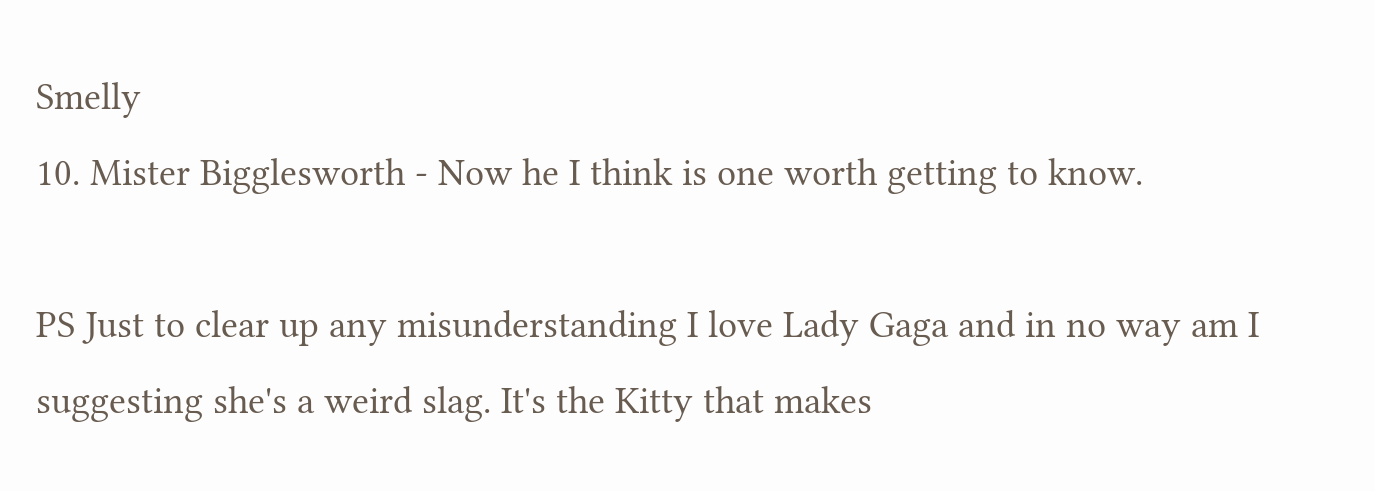Smelly
10. Mister Bigglesworth - Now he I think is one worth getting to know.

PS Just to clear up any misunderstanding I love Lady Gaga and in no way am I suggesting she's a weird slag. It's the Kitty that makes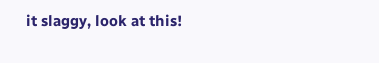it slaggy, look at this!